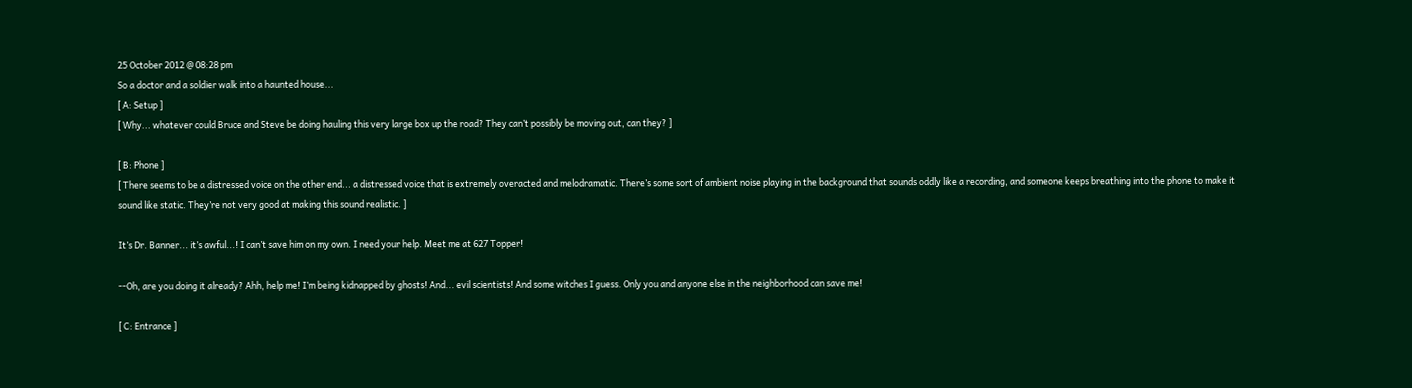25 October 2012 @ 08:28 pm
So a doctor and a soldier walk into a haunted house...
[ A: Setup ]
[ Why... whatever could Bruce and Steve be doing hauling this very large box up the road? They can’t possibly be moving out, can they? ]

[ B: Phone ]
[ There seems to be a distressed voice on the other end... a distressed voice that is extremely overacted and melodramatic. There’s some sort of ambient noise playing in the background that sounds oddly like a recording, and someone keeps breathing into the phone to make it sound like static. They’re not very good at making this sound realistic. ]

It’s Dr. Banner... it’s awful...! I can’t save him on my own. I need your help. Meet me at 627 Topper!

--Oh, are you doing it already? Ahh, help me! I’m being kidnapped by ghosts! And... evil scientists! And some witches I guess. Only you and anyone else in the neighborhood can save me!

[ C: Entrance ]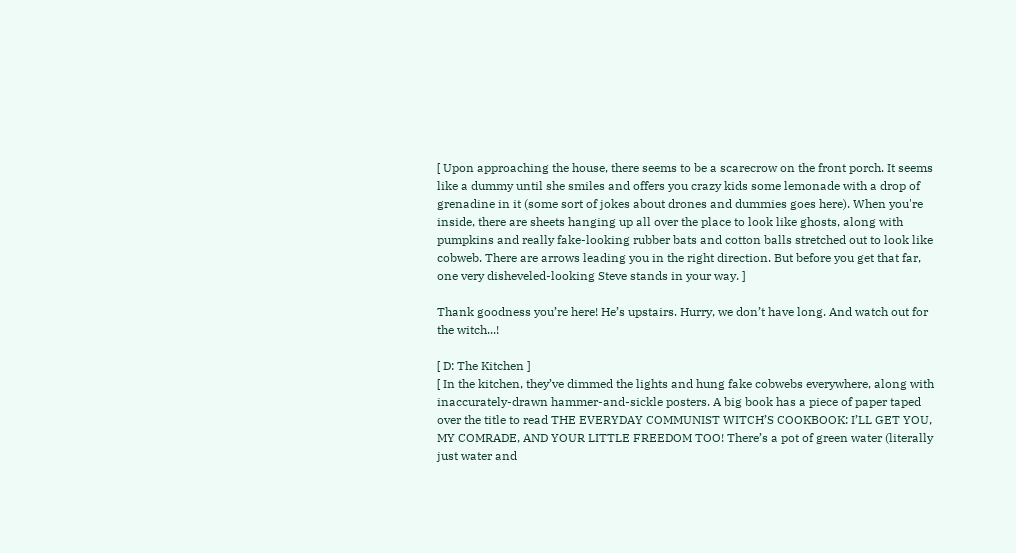[ Upon approaching the house, there seems to be a scarecrow on the front porch. It seems like a dummy until she smiles and offers you crazy kids some lemonade with a drop of grenadine in it (some sort of jokes about drones and dummies goes here). When you're inside, there are sheets hanging up all over the place to look like ghosts, along with pumpkins and really fake-looking rubber bats and cotton balls stretched out to look like cobweb. There are arrows leading you in the right direction. But before you get that far, one very disheveled-looking Steve stands in your way. ]

Thank goodness you’re here! He’s upstairs. Hurry, we don’t have long. And watch out for the witch...!

[ D: The Kitchen ]
[ In the kitchen, they’ve dimmed the lights and hung fake cobwebs everywhere, along with inaccurately-drawn hammer-and-sickle posters. A big book has a piece of paper taped over the title to read THE EVERYDAY COMMUNIST WITCH’S COOKBOOK: I’LL GET YOU, MY COMRADE, AND YOUR LITTLE FREEDOM TOO! There’s a pot of green water (literally just water and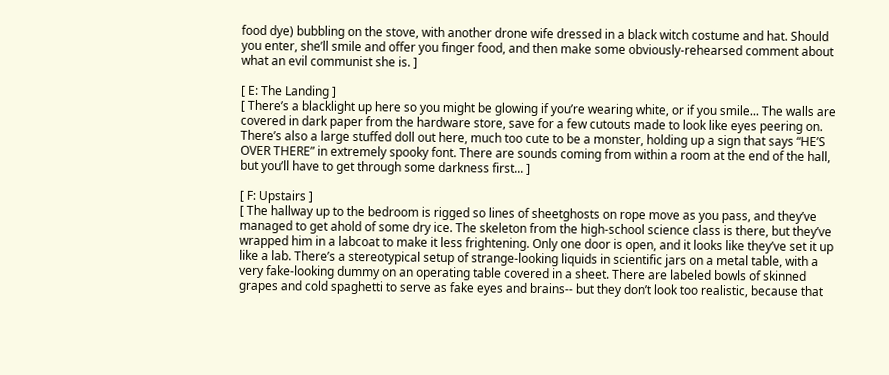food dye) bubbling on the stove, with another drone wife dressed in a black witch costume and hat. Should you enter, she’ll smile and offer you finger food, and then make some obviously-rehearsed comment about what an evil communist she is. ]

[ E: The Landing ]
[ There’s a blacklight up here so you might be glowing if you’re wearing white, or if you smile... The walls are covered in dark paper from the hardware store, save for a few cutouts made to look like eyes peering on. There’s also a large stuffed doll out here, much too cute to be a monster, holding up a sign that says “HE’S OVER THERE” in extremely spooky font. There are sounds coming from within a room at the end of the hall, but you’ll have to get through some darkness first... ]

[ F: Upstairs ]
[ The hallway up to the bedroom is rigged so lines of sheetghosts on rope move as you pass, and they’ve managed to get ahold of some dry ice. The skeleton from the high-school science class is there, but they’ve wrapped him in a labcoat to make it less frightening. Only one door is open, and it looks like they’ve set it up like a lab. There’s a stereotypical setup of strange-looking liquids in scientific jars on a metal table, with a very fake-looking dummy on an operating table covered in a sheet. There are labeled bowls of skinned grapes and cold spaghetti to serve as fake eyes and brains-- but they don’t look too realistic, because that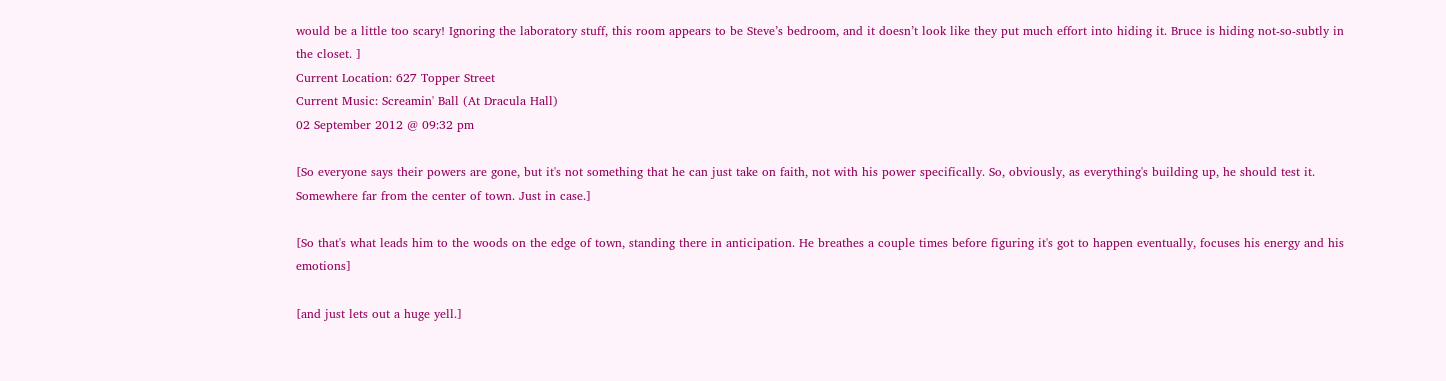would be a little too scary! Ignoring the laboratory stuff, this room appears to be Steve’s bedroom, and it doesn’t look like they put much effort into hiding it. Bruce is hiding not-so-subtly in the closet. ]
Current Location: 627 Topper Street
Current Music: Screamin' Ball (At Dracula Hall)
02 September 2012 @ 09:32 pm

[So everyone says their powers are gone, but it's not something that he can just take on faith, not with his power specifically. So, obviously, as everything's building up, he should test it. Somewhere far from the center of town. Just in case.]

[So that's what leads him to the woods on the edge of town, standing there in anticipation. He breathes a couple times before figuring it's got to happen eventually, focuses his energy and his emotions]

[and just lets out a huge yell.]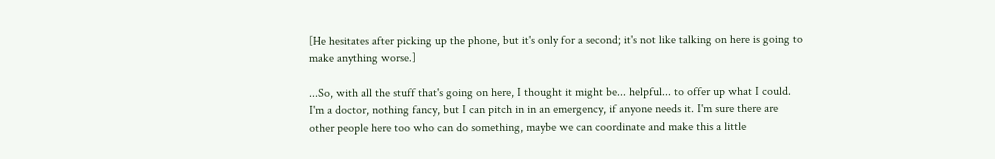[He hesitates after picking up the phone, but it's only for a second; it's not like talking on here is going to make anything worse.]

...So, with all the stuff that's going on here, I thought it might be... helpful... to offer up what I could. I'm a doctor, nothing fancy, but I can pitch in in an emergency, if anyone needs it. I'm sure there are other people here too who can do something, maybe we can coordinate and make this a little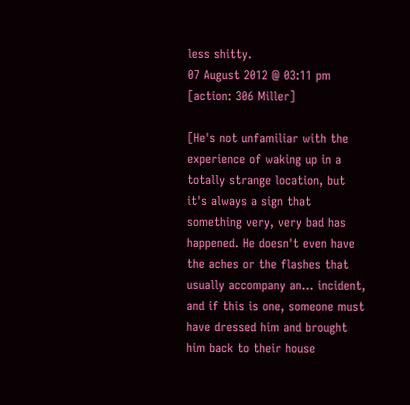less shitty.
07 August 2012 @ 03:11 pm
[action: 306 Miller]

[He's not unfamiliar with the experience of waking up in a totally strange location, but it's always a sign that something very, very bad has happened. He doesn't even have the aches or the flashes that usually accompany an... incident, and if this is one, someone must have dressed him and brought him back to their house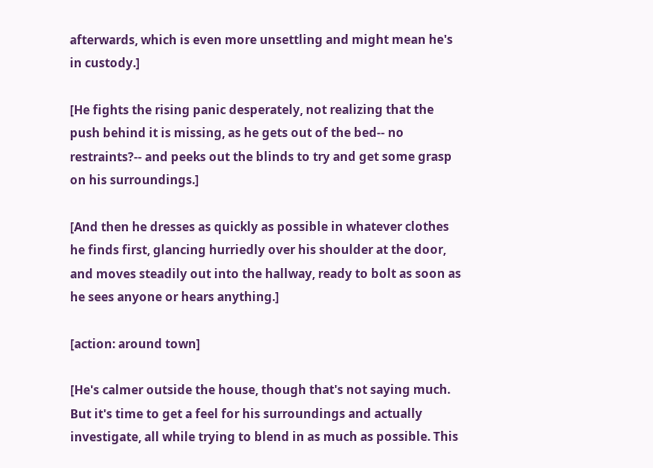afterwards, which is even more unsettling and might mean he's in custody.]

[He fights the rising panic desperately, not realizing that the push behind it is missing, as he gets out of the bed-- no restraints?-- and peeks out the blinds to try and get some grasp on his surroundings.]

[And then he dresses as quickly as possible in whatever clothes he finds first, glancing hurriedly over his shoulder at the door, and moves steadily out into the hallway, ready to bolt as soon as he sees anyone or hears anything.]

[action: around town]

[He's calmer outside the house, though that's not saying much. But it's time to get a feel for his surroundings and actually investigate, all while trying to blend in as much as possible. This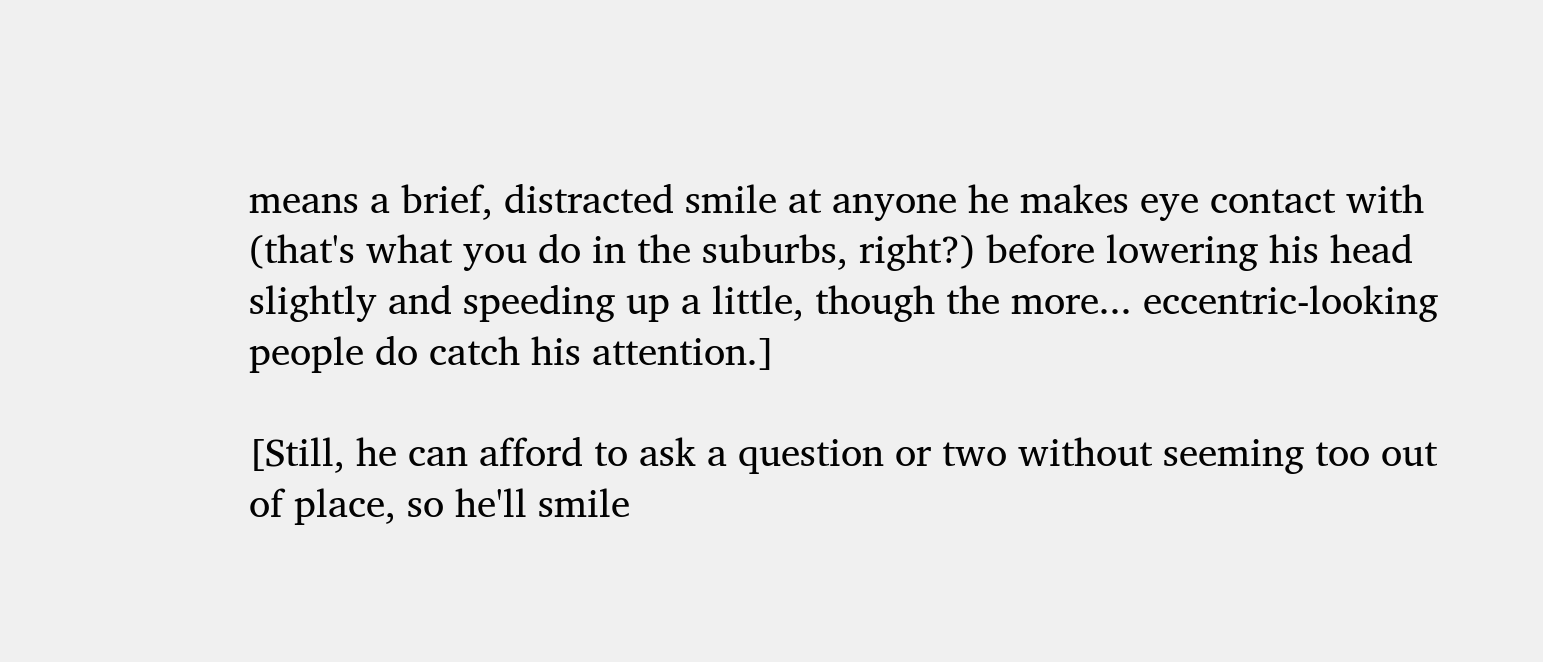means a brief, distracted smile at anyone he makes eye contact with (that's what you do in the suburbs, right?) before lowering his head slightly and speeding up a little, though the more... eccentric-looking people do catch his attention.]

[Still, he can afford to ask a question or two without seeming too out of place, so he'll smile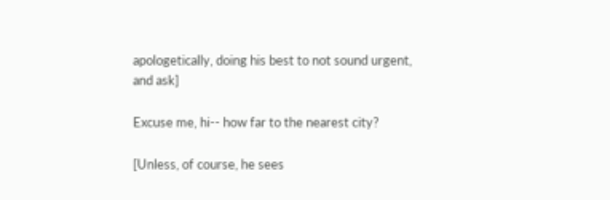apologetically, doing his best to not sound urgent, and ask]

Excuse me, hi-- how far to the nearest city?

[Unless, of course, he sees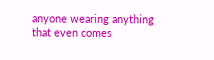anyone wearing anything that even comes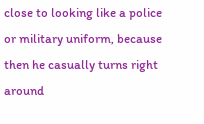close to looking like a police or military uniform, because then he casually turns right around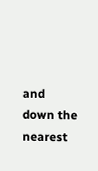and down the nearest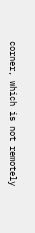corner, which is not remotely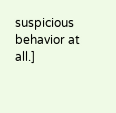suspicious behavior at all.]